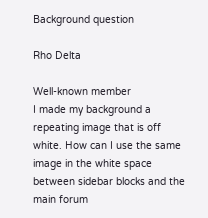Background question

Rho Delta

Well-known member
I made my background a repeating image that is off white. How can I use the same image in the white space between sidebar blocks and the main forum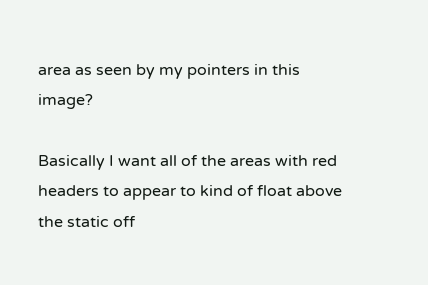area as seen by my pointers in this image?

Basically I want all of the areas with red headers to appear to kind of float above the static off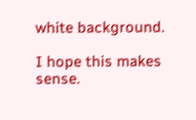white background.

I hope this makes sense.